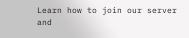Learn how to join our server and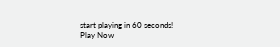start playing in 60 seconds!
Play Now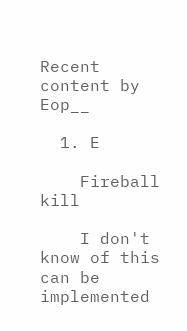Recent content by Eop__

  1. E

    Fireball kill

    I don't know of this can be implemented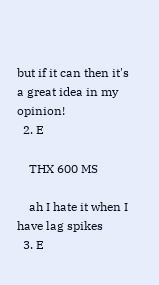but if it can then it's a great idea in my opinion!
  2. E

    THX 600 MS

    ah I hate it when I have lag spikes
  3. E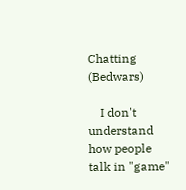Chatting (Bedwars)

    I don't understand how people talk in "game"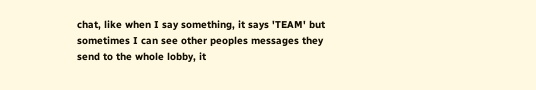chat, like when I say something, it says 'TEAM' but sometimes I can see other peoples messages they send to the whole lobby, it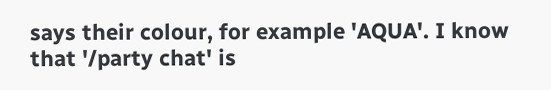says their colour, for example 'AQUA'. I know that '/party chat' is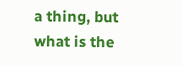a thing, but what is the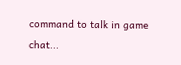command to talk in game chat...